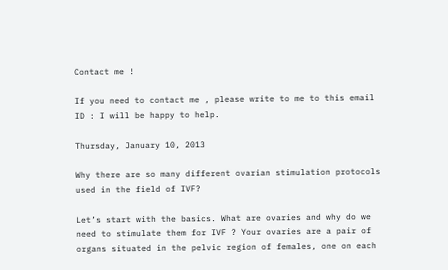Contact me !

If you need to contact me , please write to me to this email ID : I will be happy to help.

Thursday, January 10, 2013

Why there are so many different ovarian stimulation protocols used in the field of IVF?

Let’s start with the basics. What are ovaries and why do we need to stimulate them for IVF ? Your ovaries are a pair of organs situated in the pelvic region of females, one on each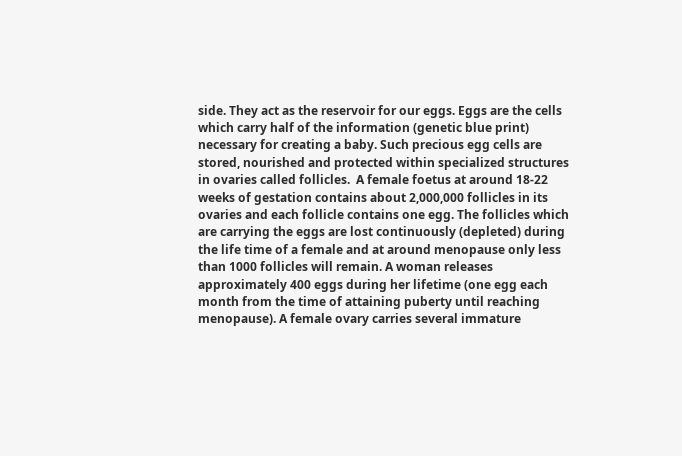side. They act as the reservoir for our eggs. Eggs are the cells which carry half of the information (genetic blue print) necessary for creating a baby. Such precious egg cells are stored, nourished and protected within specialized structures in ovaries called follicles.  A female foetus at around 18-22 weeks of gestation contains about 2,000,000 follicles in its ovaries and each follicle contains one egg. The follicles which are carrying the eggs are lost continuously (depleted) during the life time of a female and at around menopause only less than 1000 follicles will remain. A woman releases approximately 400 eggs during her lifetime (one egg each month from the time of attaining puberty until reaching menopause). A female ovary carries several immature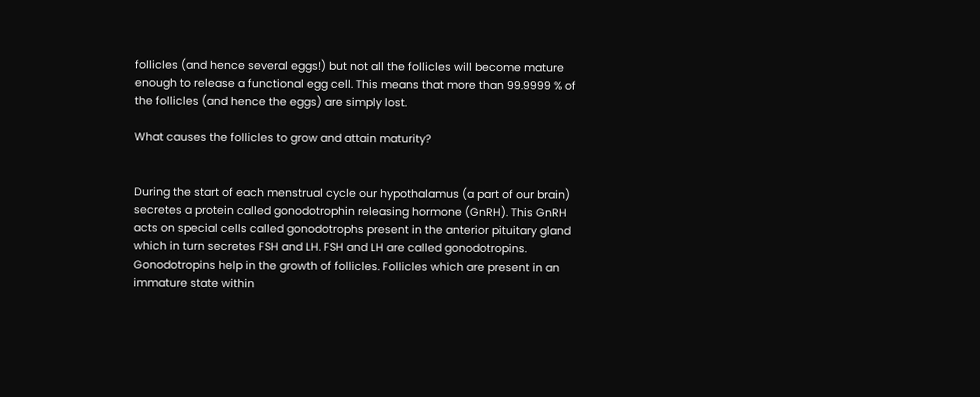follicles (and hence several eggs!) but not all the follicles will become mature enough to release a functional egg cell. This means that more than 99.9999 % of the follicles (and hence the eggs) are simply lost.

What causes the follicles to grow and attain maturity?


During the start of each menstrual cycle our hypothalamus (a part of our brain) secretes a protein called gonodotrophin releasing hormone (GnRH). This GnRH acts on special cells called gonodotrophs present in the anterior pituitary gland which in turn secretes FSH and LH. FSH and LH are called gonodotropins. Gonodotropins help in the growth of follicles. Follicles which are present in an immature state within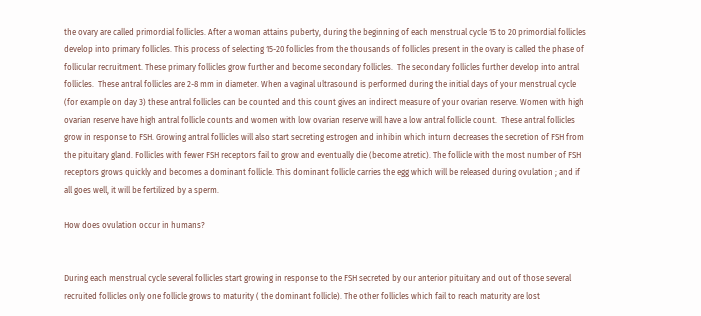the ovary are called primordial follicles. After a woman attains puberty, during the beginning of each menstrual cycle 15 to 20 primordial follicles develop into primary follicles. This process of selecting 15-20 follicles from the thousands of follicles present in the ovary is called the phase of follicular recruitment. These primary follicles grow further and become secondary follicles.  The secondary follicles further develop into antral follicles.  These antral follicles are 2-8 mm in diameter. When a vaginal ultrasound is performed during the initial days of your menstrual cycle (for example on day 3) these antral follicles can be counted and this count gives an indirect measure of your ovarian reserve. Women with high ovarian reserve have high antral follicle counts and women with low ovarian reserve will have a low antral follicle count.  These antral follicles grow in response to FSH. Growing antral follicles will also start secreting estrogen and inhibin which inturn decreases the secretion of FSH from the pituitary gland. Follicles with fewer FSH receptors fail to grow and eventually die (become atretic). The follicle with the most number of FSH receptors grows quickly and becomes a dominant follicle. This dominant follicle carries the egg which will be released during ovulation ; and if all goes well, it will be fertilized by a sperm.

How does ovulation occur in humans?


During each menstrual cycle several follicles start growing in response to the FSH secreted by our anterior pituitary and out of those several recruited follicles only one follicle grows to maturity ( the dominant follicle). The other follicles which fail to reach maturity are lost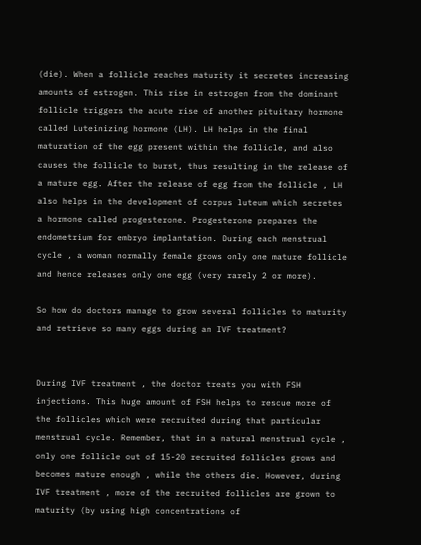(die). When a follicle reaches maturity it secretes increasing amounts of estrogen. This rise in estrogen from the dominant follicle triggers the acute rise of another pituitary hormone called Luteinizing hormone (LH). LH helps in the final maturation of the egg present within the follicle, and also causes the follicle to burst, thus resulting in the release of a mature egg. After the release of egg from the follicle , LH also helps in the development of corpus luteum which secretes a hormone called progesterone. Progesterone prepares the endometrium for embryo implantation. During each menstrual cycle , a woman normally female grows only one mature follicle and hence releases only one egg (very rarely 2 or more).

So how do doctors manage to grow several follicles to maturity and retrieve so many eggs during an IVF treatment?


During IVF treatment , the doctor treats you with FSH injections. This huge amount of FSH helps to rescue more of the follicles which were recruited during that particular menstrual cycle. Remember, that in a natural menstrual cycle , only one follicle out of 15-20 recruited follicles grows and becomes mature enough , while the others die. However, during IVF treatment , more of the recruited follicles are grown to maturity (by using high concentrations of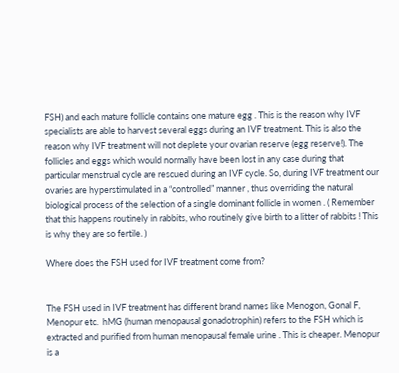FSH) and each mature follicle contains one mature egg . This is the reason why IVF specialists are able to harvest several eggs during an IVF treatment. This is also the reason why IVF treatment will not deplete your ovarian reserve (egg reserve!). The follicles and eggs which would normally have been lost in any case during that particular menstrual cycle are rescued during an IVF cycle. So, during IVF treatment our ovaries are hyperstimulated in a “controlled” manner , thus overriding the natural biological process of the selection of a single dominant follicle in women . ( Remember that this happens routinely in rabbits, who routinely give birth to a litter of rabbits ! This is why they are so fertile. )

Where does the FSH used for IVF treatment come from?


The FSH used in IVF treatment has different brand names like Menogon, Gonal F, Menopur etc.  hMG (human menopausal gonadotrophin) refers to the FSH which is extracted and purified from human menopausal female urine . This is cheaper. Menopur is a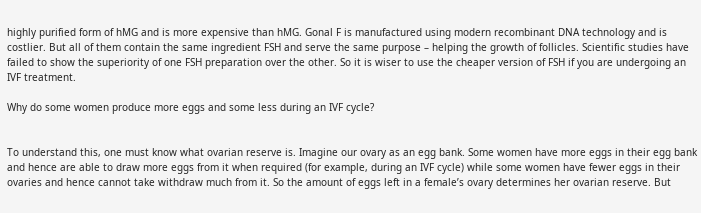highly purified form of hMG and is more expensive than hMG. Gonal F is manufactured using modern recombinant DNA technology and is costlier. But all of them contain the same ingredient FSH and serve the same purpose – helping the growth of follicles. Scientific studies have failed to show the superiority of one FSH preparation over the other. So it is wiser to use the cheaper version of FSH if you are undergoing an IVF treatment.

Why do some women produce more eggs and some less during an IVF cycle?


To understand this, one must know what ovarian reserve is. Imagine our ovary as an egg bank. Some women have more eggs in their egg bank and hence are able to draw more eggs from it when required (for example, during an IVF cycle) while some women have fewer eggs in their ovaries and hence cannot take withdraw much from it. So the amount of eggs left in a female’s ovary determines her ovarian reserve. But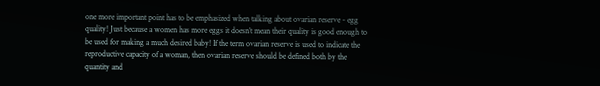one more important point has to be emphasized when talking about ovarian reserve - egg quality! Just because a women has more eggs it doesn’t mean their quality is good enough to be used for making a much desired baby! If the term ovarian reserve is used to indicate the reproductive capacity of a woman, then ovarian reserve should be defined both by the quantity and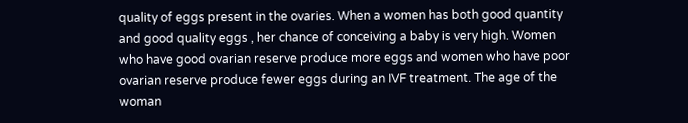quality of eggs present in the ovaries. When a women has both good quantity and good quality eggs , her chance of conceiving a baby is very high. Women who have good ovarian reserve produce more eggs and women who have poor ovarian reserve produce fewer eggs during an IVF treatment. The age of the woman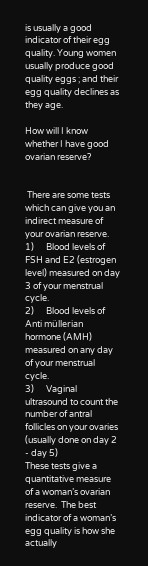is usually a good indicator of their egg quality. Young women usually produce good quality eggs ; and their egg quality declines as they age.

How will I know whether I have good ovarian reserve?


 There are some tests which can give you an indirect measure of your ovarian reserve.
1)      Blood levels of FSH and E2 (estrogen level) measured on day 3 of your menstrual cycle.
2)      Blood levels of Anti müllerian hormone (AMH) measured on any day of your menstrual cycle.
3)      Vaginal ultrasound to count the number of antral follicles on your ovaries (usually done on day 2 - day 5)
These tests give a quantitative measure of a woman’s ovarian reserve.  The best indicator of a woman’s egg quality is how she actually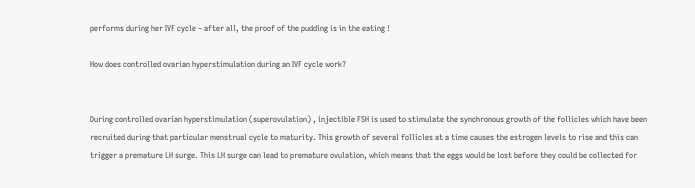performs during her IVF cycle – after all, the proof of the pudding is in the eating !

How does controlled ovarian hyperstimulation during an IVF cycle work?


During controlled ovarian hyperstimulation (superovulation) , injectible FSH is used to stimulate the synchronous growth of the follicles which have been recruited during that particular menstrual cycle to maturity. This growth of several follicles at a time causes the estrogen levels to rise and this can trigger a premature LH surge. This LH surge can lead to premature ovulation, which means that the eggs would be lost before they could be collected for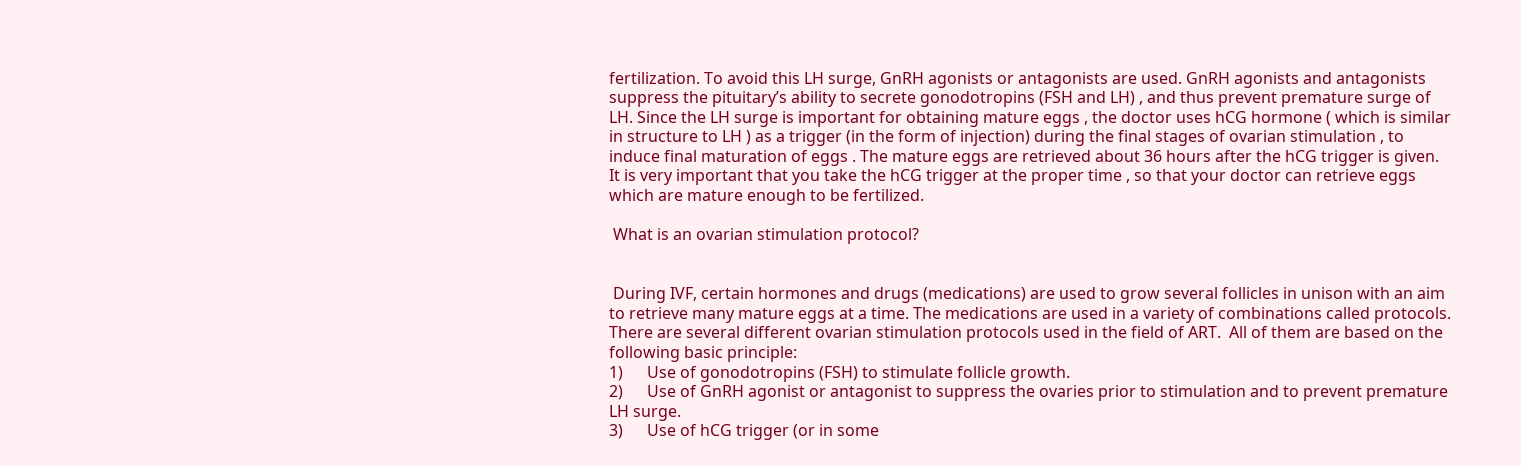fertilization. To avoid this LH surge, GnRH agonists or antagonists are used. GnRH agonists and antagonists suppress the pituitary’s ability to secrete gonodotropins (FSH and LH) , and thus prevent premature surge of LH. Since the LH surge is important for obtaining mature eggs , the doctor uses hCG hormone ( which is similar in structure to LH ) as a trigger (in the form of injection) during the final stages of ovarian stimulation , to induce final maturation of eggs . The mature eggs are retrieved about 36 hours after the hCG trigger is given.  It is very important that you take the hCG trigger at the proper time , so that your doctor can retrieve eggs which are mature enough to be fertilized.

 What is an ovarian stimulation protocol?


 During IVF, certain hormones and drugs (medications) are used to grow several follicles in unison with an aim to retrieve many mature eggs at a time. The medications are used in a variety of combinations called protocols. There are several different ovarian stimulation protocols used in the field of ART.  All of them are based on the following basic principle:
1)      Use of gonodotropins (FSH) to stimulate follicle growth.
2)      Use of GnRH agonist or antagonist to suppress the ovaries prior to stimulation and to prevent premature LH surge.
3)      Use of hCG trigger (or in some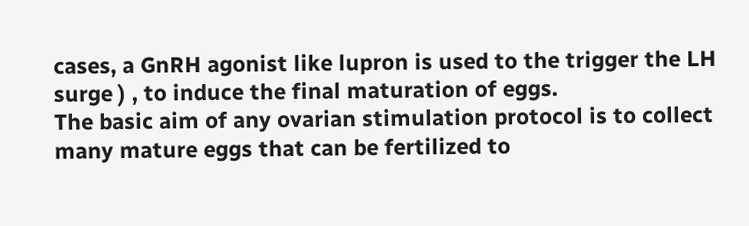cases, a GnRH agonist like lupron is used to the trigger the LH surge ) , to induce the final maturation of eggs.
The basic aim of any ovarian stimulation protocol is to collect many mature eggs that can be fertilized to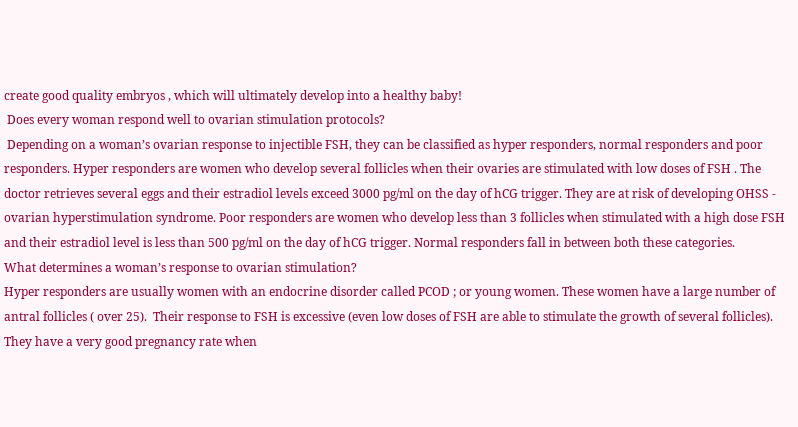create good quality embryos , which will ultimately develop into a healthy baby!
 Does every woman respond well to ovarian stimulation protocols?
 Depending on a woman’s ovarian response to injectible FSH, they can be classified as hyper responders, normal responders and poor responders. Hyper responders are women who develop several follicles when their ovaries are stimulated with low doses of FSH . The doctor retrieves several eggs and their estradiol levels exceed 3000 pg/ml on the day of hCG trigger. They are at risk of developing OHSS - ovarian hyperstimulation syndrome. Poor responders are women who develop less than 3 follicles when stimulated with a high dose FSH and their estradiol level is less than 500 pg/ml on the day of hCG trigger. Normal responders fall in between both these categories.
What determines a woman’s response to ovarian stimulation?
Hyper responders are usually women with an endocrine disorder called PCOD ; or young women. These women have a large number of antral follicles ( over 25).  Their response to FSH is excessive (even low doses of FSH are able to stimulate the growth of several follicles). They have a very good pregnancy rate when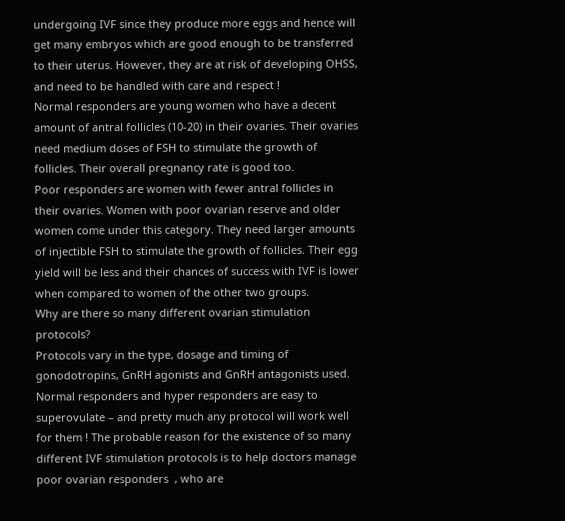undergoing IVF since they produce more eggs and hence will get many embryos which are good enough to be transferred to their uterus. However, they are at risk of developing OHSS, and need to be handled with care and respect !
Normal responders are young women who have a decent amount of antral follicles (10-20) in their ovaries. Their ovaries need medium doses of FSH to stimulate the growth of follicles. Their overall pregnancy rate is good too.
Poor responders are women with fewer antral follicles in their ovaries. Women with poor ovarian reserve and older women come under this category. They need larger amounts of injectible FSH to stimulate the growth of follicles. Their egg yield will be less and their chances of success with IVF is lower when compared to women of the other two groups.
Why are there so many different ovarian stimulation protocols?
Protocols vary in the type, dosage and timing of gonodotropins, GnRH agonists and GnRH antagonists used. Normal responders and hyper responders are easy to superovulate – and pretty much any protocol will work well for them ! The probable reason for the existence of so many different IVF stimulation protocols is to help doctors manage poor ovarian responders  , who are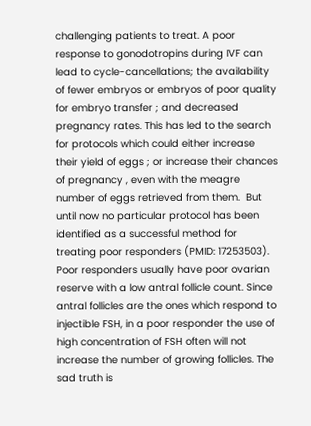challenging patients to treat. A poor response to gonodotropins during IVF can lead to cycle-cancellations; the availability of fewer embryos or embryos of poor quality for embryo transfer ; and decreased pregnancy rates. This has led to the search for protocols which could either increase their yield of eggs ; or increase their chances of pregnancy , even with the meagre number of eggs retrieved from them.  But until now no particular protocol has been identified as a successful method for treating poor responders (PMID: 17253503).
Poor responders usually have poor ovarian reserve with a low antral follicle count. Since antral follicles are the ones which respond to injectible FSH, in a poor responder the use of high concentration of FSH often will not increase the number of growing follicles. The sad truth is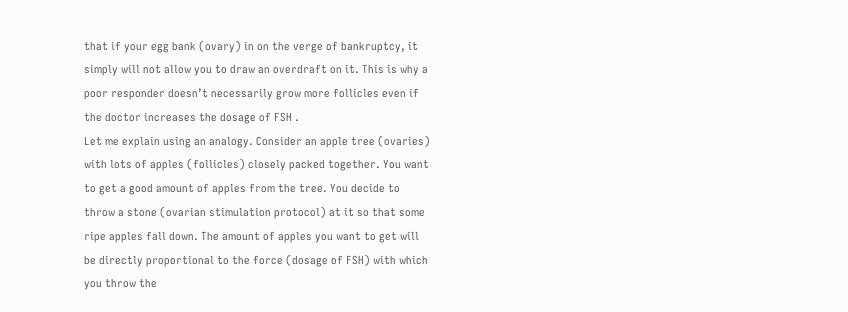that if your egg bank (ovary) in on the verge of bankruptcy, it simply will not allow you to draw an overdraft on it. This is why a poor responder doesn’t necessarily grow more follicles even if the doctor increases the dosage of FSH .
Let me explain using an analogy. Consider an apple tree (ovaries) with lots of apples (follicles) closely packed together. You want to get a good amount of apples from the tree. You decide to throw a stone (ovarian stimulation protocol) at it so that some ripe apples fall down. The amount of apples you want to get will be directly proportional to the force (dosage of FSH) with which you throw the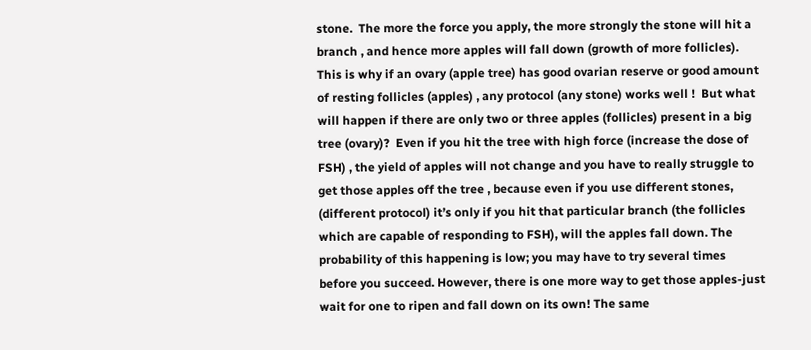stone.  The more the force you apply, the more strongly the stone will hit a branch , and hence more apples will fall down (growth of more follicles). This is why if an ovary (apple tree) has good ovarian reserve or good amount of resting follicles (apples) , any protocol (any stone) works well !  But what will happen if there are only two or three apples (follicles) present in a big tree (ovary)?  Even if you hit the tree with high force (increase the dose of FSH) , the yield of apples will not change and you have to really struggle to get those apples off the tree , because even if you use different stones, (different protocol) it’s only if you hit that particular branch (the follicles which are capable of responding to FSH), will the apples fall down. The probability of this happening is low; you may have to try several times before you succeed. However, there is one more way to get those apples-just wait for one to ripen and fall down on its own! The same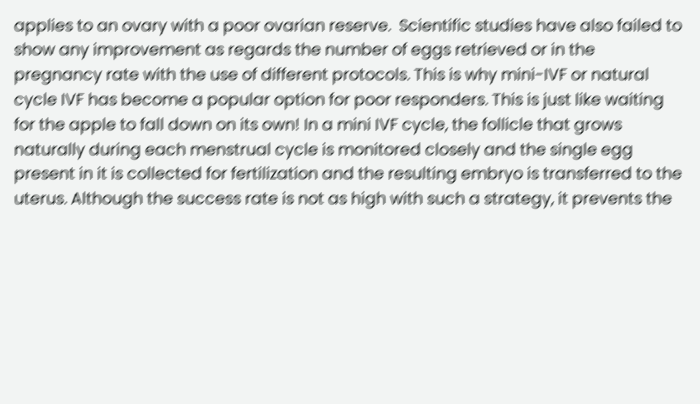applies to an ovary with a poor ovarian reserve.  Scientific studies have also failed to show any improvement as regards the number of eggs retrieved or in the pregnancy rate with the use of different protocols. This is why mini-IVF or natural cycle IVF has become a popular option for poor responders. This is just like waiting for the apple to fall down on its own! In a mini IVF cycle, the follicle that grows naturally during each menstrual cycle is monitored closely and the single egg present in it is collected for fertilization and the resulting embryo is transferred to the uterus. Although the success rate is not as high with such a strategy, it prevents the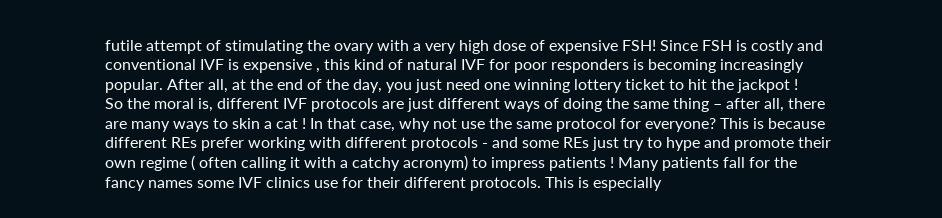futile attempt of stimulating the ovary with a very high dose of expensive FSH! Since FSH is costly and conventional IVF is expensive , this kind of natural IVF for poor responders is becoming increasingly popular. After all, at the end of the day, you just need one winning lottery ticket to hit the jackpot !
So the moral is, different IVF protocols are just different ways of doing the same thing – after all, there are many ways to skin a cat ! In that case, why not use the same protocol for everyone? This is because different REs prefer working with different protocols - and some REs just try to hype and promote their own regime ( often calling it with a catchy acronym) to impress patients ! Many patients fall for the fancy names some IVF clinics use for their different protocols. This is especially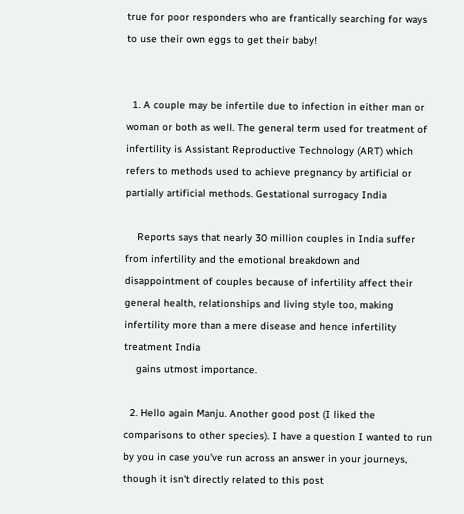true for poor responders who are frantically searching for ways to use their own eggs to get their baby!


  1. A couple may be infertile due to infection in either man or woman or both as well. The general term used for treatment of infertility is Assistant Reproductive Technology (ART) which refers to methods used to achieve pregnancy by artificial or partially artificial methods. Gestational surrogacy India

    Reports says that nearly 30 million couples in India suffer from infertility and the emotional breakdown and disappointment of couples because of infertility affect their general health, relationships and living style too, making infertility more than a mere disease and hence infertility treatment India
    gains utmost importance.

  2. Hello again Manju. Another good post (I liked the comparisons to other species). I have a question I wanted to run by you in case you've run across an answer in your journeys, though it isn't directly related to this post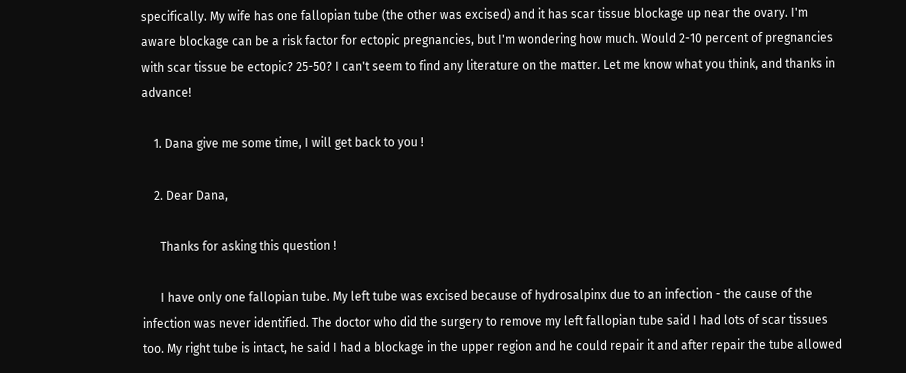specifically. My wife has one fallopian tube (the other was excised) and it has scar tissue blockage up near the ovary. I'm aware blockage can be a risk factor for ectopic pregnancies, but I'm wondering how much. Would 2-10 percent of pregnancies with scar tissue be ectopic? 25-50? I can't seem to find any literature on the matter. Let me know what you think, and thanks in advance!

    1. Dana give me some time, I will get back to you !

    2. Dear Dana,

      Thanks for asking this question !

      I have only one fallopian tube. My left tube was excised because of hydrosalpinx due to an infection - the cause of the infection was never identified. The doctor who did the surgery to remove my left fallopian tube said I had lots of scar tissues too. My right tube is intact, he said I had a blockage in the upper region and he could repair it and after repair the tube allowed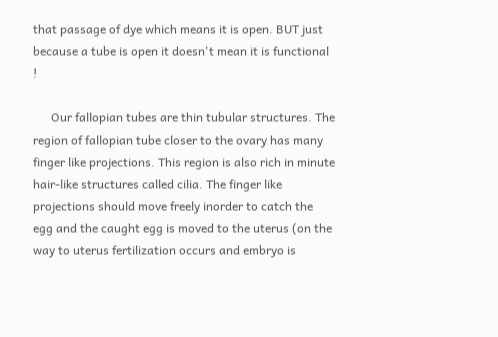that passage of dye which means it is open. BUT just because a tube is open it doesn't mean it is functional !

      Our fallopian tubes are thin tubular structures. The region of fallopian tube closer to the ovary has many finger like projections. This region is also rich in minute hair-like structures called cilia. The finger like projections should move freely inorder to catch the egg and the caught egg is moved to the uterus (on the way to uterus fertilization occurs and embryo is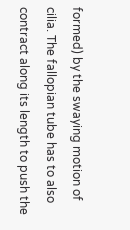formed) by the swaying motion of cilia. The fallopian tube has to also contract along its length to push the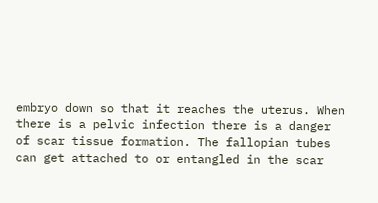embryo down so that it reaches the uterus. When there is a pelvic infection there is a danger of scar tissue formation. The fallopian tubes can get attached to or entangled in the scar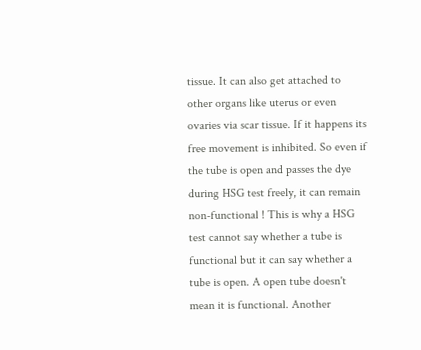tissue. It can also get attached to other organs like uterus or even ovaries via scar tissue. If it happens its free movement is inhibited. So even if the tube is open and passes the dye during HSG test freely, it can remain non-functional ! This is why a HSG test cannot say whether a tube is functional but it can say whether a tube is open. A open tube doesn't mean it is functional. Another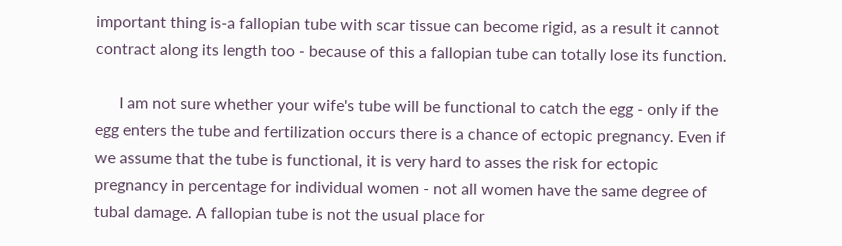important thing is-a fallopian tube with scar tissue can become rigid, as a result it cannot contract along its length too - because of this a fallopian tube can totally lose its function.

      I am not sure whether your wife's tube will be functional to catch the egg - only if the egg enters the tube and fertilization occurs there is a chance of ectopic pregnancy. Even if we assume that the tube is functional, it is very hard to asses the risk for ectopic pregnancy in percentage for individual women - not all women have the same degree of tubal damage. A fallopian tube is not the usual place for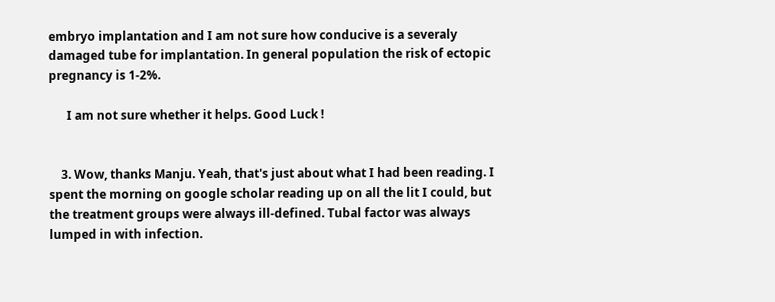embryo implantation and I am not sure how conducive is a severaly damaged tube for implantation. In general population the risk of ectopic pregnancy is 1-2%.

      I am not sure whether it helps. Good Luck !


    3. Wow, thanks Manju. Yeah, that's just about what I had been reading. I spent the morning on google scholar reading up on all the lit I could, but the treatment groups were always ill-defined. Tubal factor was always lumped in with infection.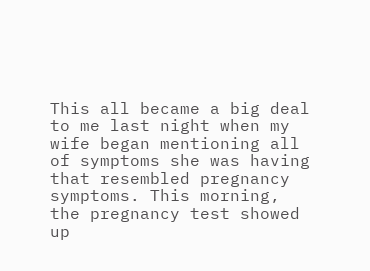This all became a big deal to me last night when my wife began mentioning all of symptoms she was having that resembled pregnancy symptoms. This morning, the pregnancy test showed up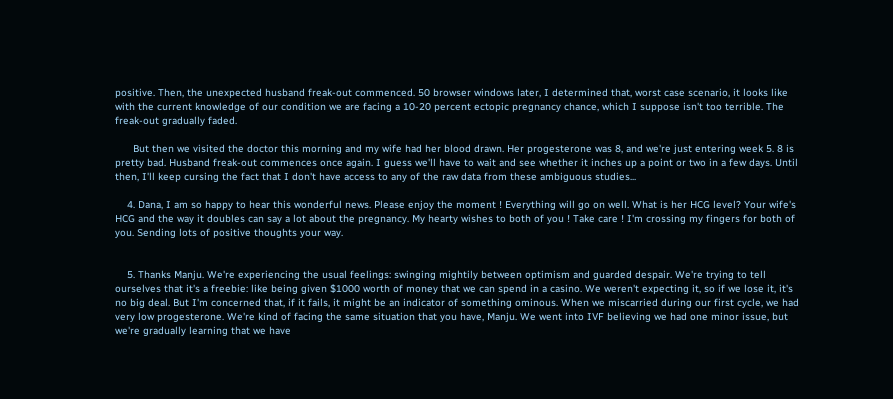positive. Then, the unexpected husband freak-out commenced. 50 browser windows later, I determined that, worst case scenario, it looks like with the current knowledge of our condition we are facing a 10-20 percent ectopic pregnancy chance, which I suppose isn't too terrible. The freak-out gradually faded.

      But then we visited the doctor this morning and my wife had her blood drawn. Her progesterone was 8, and we're just entering week 5. 8 is pretty bad. Husband freak-out commences once again. I guess we'll have to wait and see whether it inches up a point or two in a few days. Until then, I'll keep cursing the fact that I don't have access to any of the raw data from these ambiguous studies...

    4. Dana, I am so happy to hear this wonderful news. Please enjoy the moment ! Everything will go on well. What is her HCG level? Your wife's HCG and the way it doubles can say a lot about the pregnancy. My hearty wishes to both of you ! Take care ! I'm crossing my fingers for both of you. Sending lots of positive thoughts your way.


    5. Thanks Manju. We're experiencing the usual feelings: swinging mightily between optimism and guarded despair. We're trying to tell ourselves that it's a freebie: like being given $1000 worth of money that we can spend in a casino. We weren't expecting it, so if we lose it, it's no big deal. But I'm concerned that, if it fails, it might be an indicator of something ominous. When we miscarried during our first cycle, we had very low progesterone. We're kind of facing the same situation that you have, Manju. We went into IVF believing we had one minor issue, but we're gradually learning that we have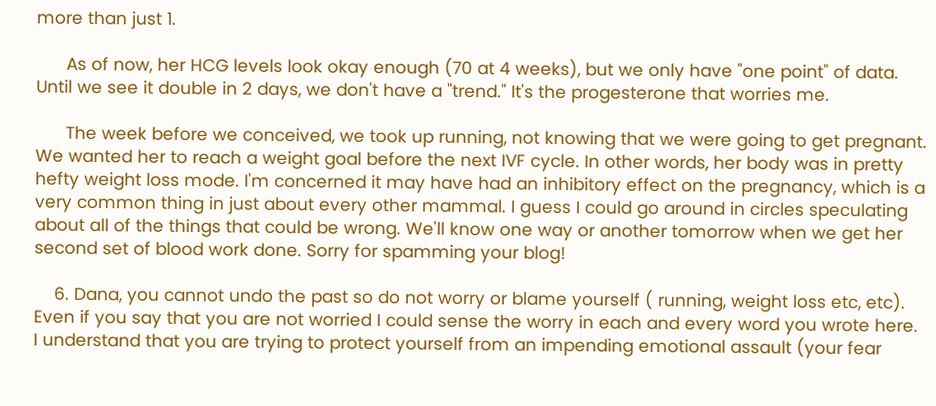more than just 1.

      As of now, her HCG levels look okay enough (70 at 4 weeks), but we only have "one point" of data. Until we see it double in 2 days, we don't have a "trend." It's the progesterone that worries me.

      The week before we conceived, we took up running, not knowing that we were going to get pregnant. We wanted her to reach a weight goal before the next IVF cycle. In other words, her body was in pretty hefty weight loss mode. I'm concerned it may have had an inhibitory effect on the pregnancy, which is a very common thing in just about every other mammal. I guess I could go around in circles speculating about all of the things that could be wrong. We'll know one way or another tomorrow when we get her second set of blood work done. Sorry for spamming your blog!

    6. Dana, you cannot undo the past so do not worry or blame yourself ( running, weight loss etc, etc). Even if you say that you are not worried I could sense the worry in each and every word you wrote here. I understand that you are trying to protect yourself from an impending emotional assault (your fear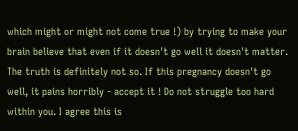which might or might not come true !) by trying to make your brain believe that even if it doesn't go well it doesn't matter. The truth is definitely not so. If this pregnancy doesn't go well, it pains horribly - accept it ! Do not struggle too hard within you. I agree this is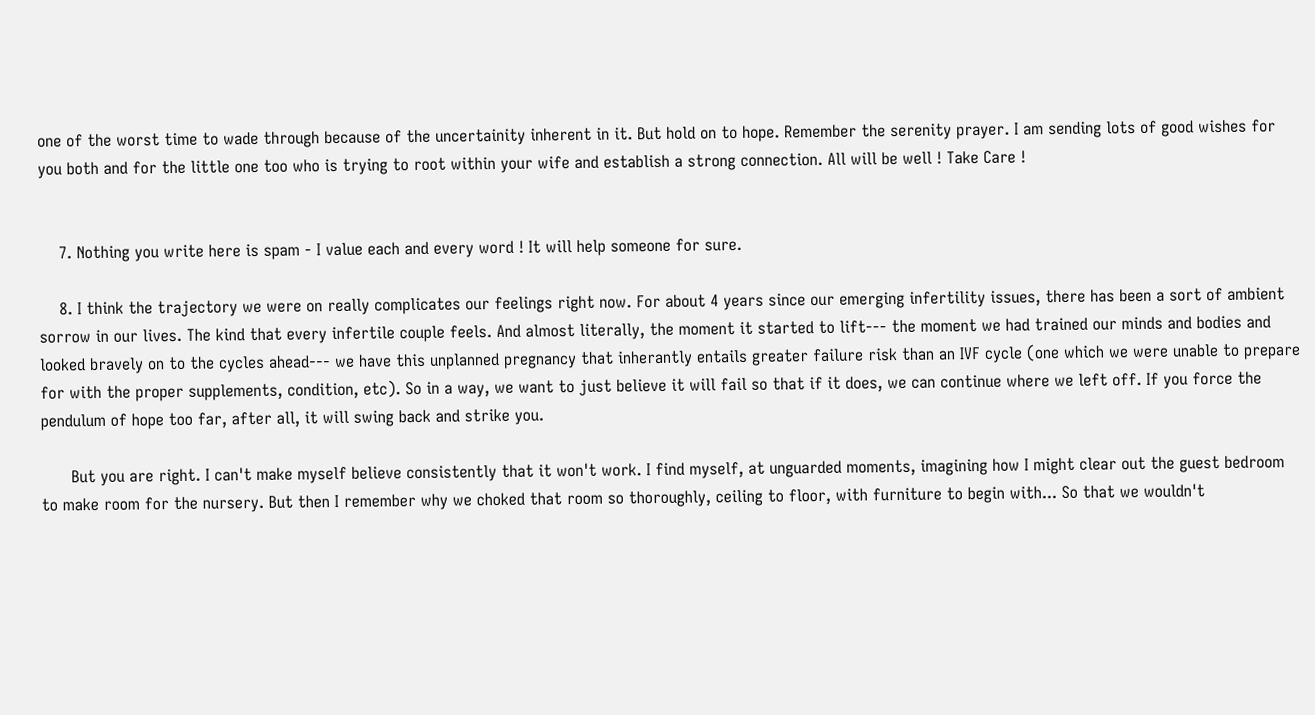one of the worst time to wade through because of the uncertainity inherent in it. But hold on to hope. Remember the serenity prayer. I am sending lots of good wishes for you both and for the little one too who is trying to root within your wife and establish a strong connection. All will be well ! Take Care !


    7. Nothing you write here is spam - I value each and every word ! It will help someone for sure.

    8. I think the trajectory we were on really complicates our feelings right now. For about 4 years since our emerging infertility issues, there has been a sort of ambient sorrow in our lives. The kind that every infertile couple feels. And almost literally, the moment it started to lift--- the moment we had trained our minds and bodies and looked bravely on to the cycles ahead--- we have this unplanned pregnancy that inherantly entails greater failure risk than an IVF cycle (one which we were unable to prepare for with the proper supplements, condition, etc). So in a way, we want to just believe it will fail so that if it does, we can continue where we left off. If you force the pendulum of hope too far, after all, it will swing back and strike you.

      But you are right. I can't make myself believe consistently that it won't work. I find myself, at unguarded moments, imagining how I might clear out the guest bedroom to make room for the nursery. But then I remember why we choked that room so thoroughly, ceiling to floor, with furniture to begin with... So that we wouldn't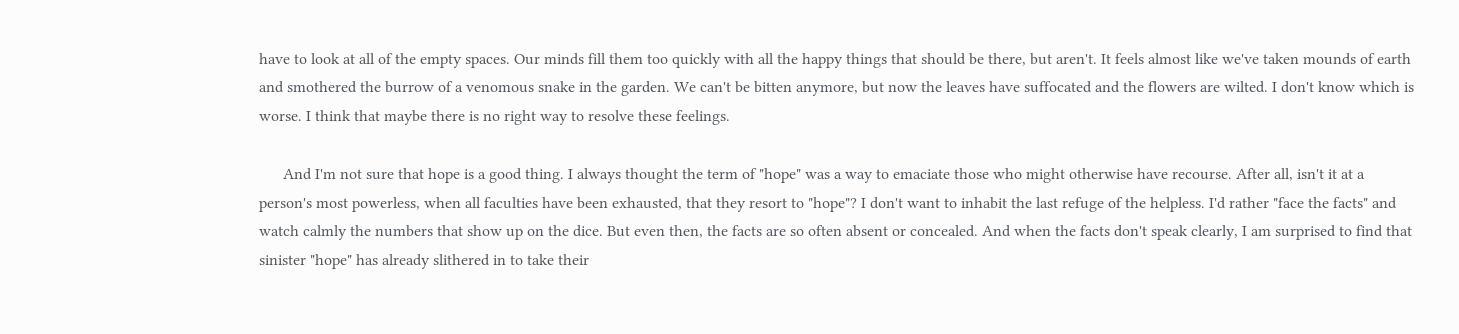have to look at all of the empty spaces. Our minds fill them too quickly with all the happy things that should be there, but aren't. It feels almost like we've taken mounds of earth and smothered the burrow of a venomous snake in the garden. We can't be bitten anymore, but now the leaves have suffocated and the flowers are wilted. I don't know which is worse. I think that maybe there is no right way to resolve these feelings.

      And I'm not sure that hope is a good thing. I always thought the term of "hope" was a way to emaciate those who might otherwise have recourse. After all, isn't it at a person's most powerless, when all faculties have been exhausted, that they resort to "hope"? I don't want to inhabit the last refuge of the helpless. I'd rather "face the facts" and watch calmly the numbers that show up on the dice. But even then, the facts are so often absent or concealed. And when the facts don't speak clearly, I am surprised to find that sinister "hope" has already slithered in to take their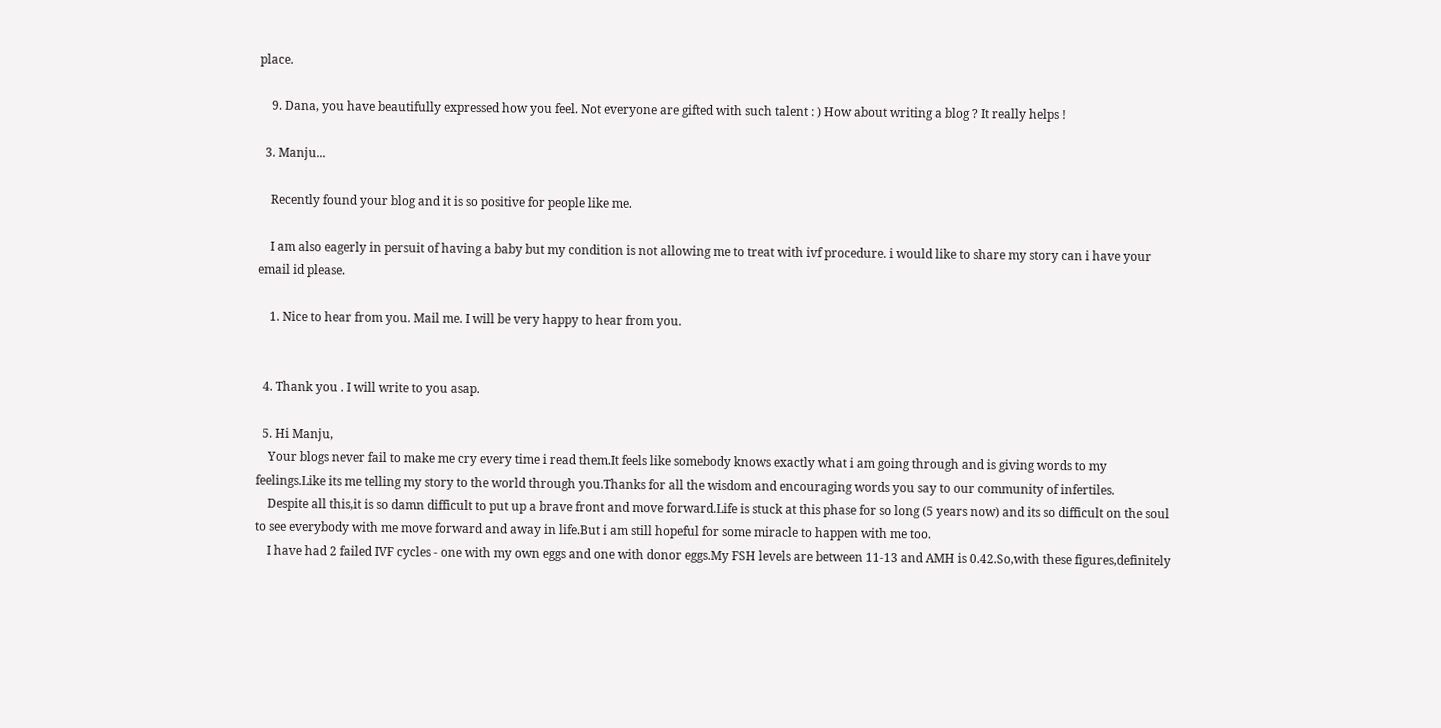place.

    9. Dana, you have beautifully expressed how you feel. Not everyone are gifted with such talent : ) How about writing a blog ? It really helps !

  3. Manju...

    Recently found your blog and it is so positive for people like me.

    I am also eagerly in persuit of having a baby but my condition is not allowing me to treat with ivf procedure. i would like to share my story can i have your email id please.

    1. Nice to hear from you. Mail me. I will be very happy to hear from you.


  4. Thank you . I will write to you asap.

  5. Hi Manju,
    Your blogs never fail to make me cry every time i read them.It feels like somebody knows exactly what i am going through and is giving words to my feelings.Like its me telling my story to the world through you.Thanks for all the wisdom and encouraging words you say to our community of infertiles.
    Despite all this,it is so damn difficult to put up a brave front and move forward.Life is stuck at this phase for so long (5 years now) and its so difficult on the soul to see everybody with me move forward and away in life.But i am still hopeful for some miracle to happen with me too.
    I have had 2 failed IVF cycles - one with my own eggs and one with donor eggs.My FSH levels are between 11-13 and AMH is 0.42.So,with these figures,definitely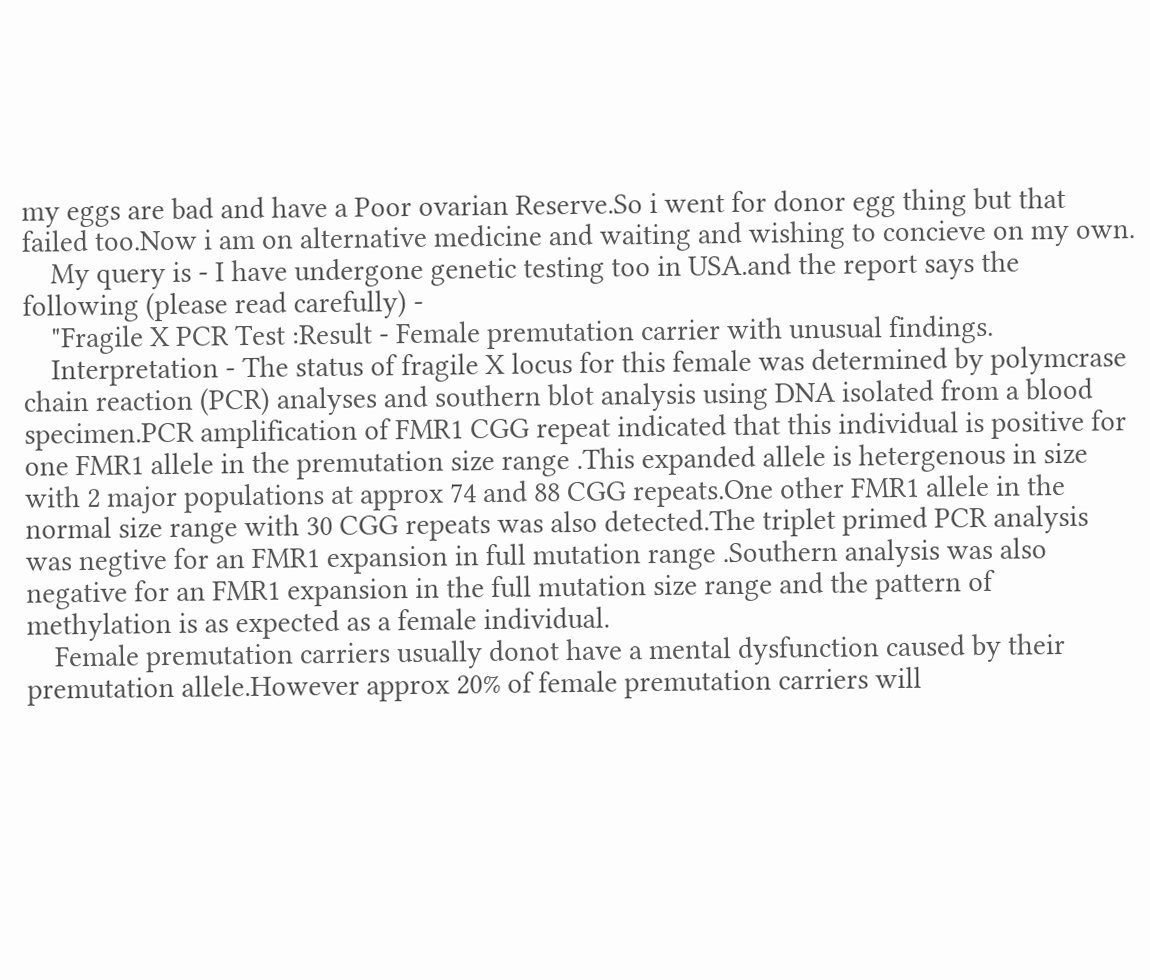my eggs are bad and have a Poor ovarian Reserve.So i went for donor egg thing but that failed too.Now i am on alternative medicine and waiting and wishing to concieve on my own.
    My query is - I have undergone genetic testing too in USA.and the report says the following (please read carefully) -
    "Fragile X PCR Test :Result - Female premutation carrier with unusual findings.
    Interpretation - The status of fragile X locus for this female was determined by polymcrase chain reaction (PCR) analyses and southern blot analysis using DNA isolated from a blood specimen.PCR amplification of FMR1 CGG repeat indicated that this individual is positive for one FMR1 allele in the premutation size range .This expanded allele is hetergenous in size with 2 major populations at approx 74 and 88 CGG repeats.One other FMR1 allele in the normal size range with 30 CGG repeats was also detected.The triplet primed PCR analysis was negtive for an FMR1 expansion in full mutation range .Southern analysis was also negative for an FMR1 expansion in the full mutation size range and the pattern of methylation is as expected as a female individual.
    Female premutation carriers usually donot have a mental dysfunction caused by their premutation allele.However approx 20% of female premutation carriers will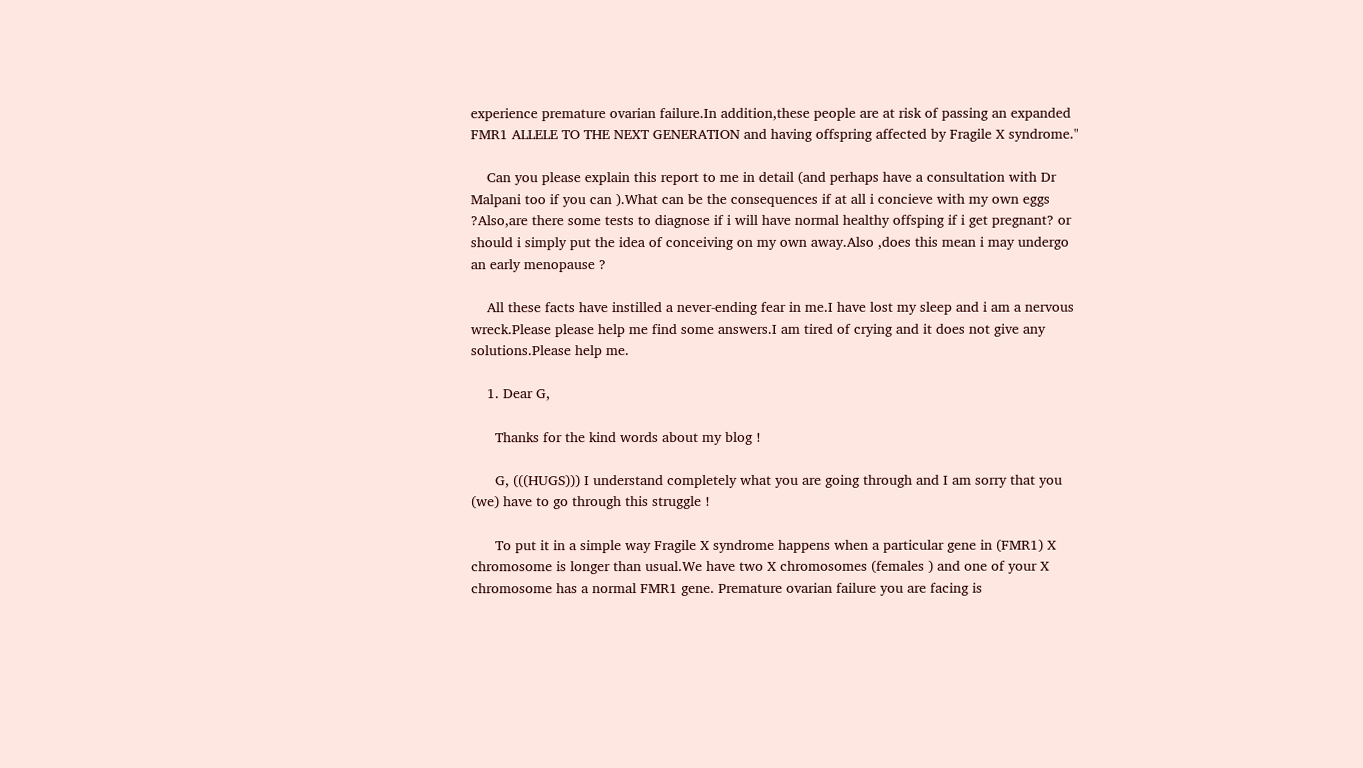experience premature ovarian failure.In addition,these people are at risk of passing an expanded FMR1 ALLELE TO THE NEXT GENERATION and having offspring affected by Fragile X syndrome."

    Can you please explain this report to me in detail (and perhaps have a consultation with Dr Malpani too if you can ).What can be the consequences if at all i concieve with my own eggs ?Also,are there some tests to diagnose if i will have normal healthy offsping if i get pregnant? or should i simply put the idea of conceiving on my own away.Also ,does this mean i may undergo an early menopause ?

    All these facts have instilled a never-ending fear in me.I have lost my sleep and i am a nervous wreck.Please please help me find some answers.I am tired of crying and it does not give any solutions.Please help me.

    1. Dear G,

      Thanks for the kind words about my blog !

      G, (((HUGS))) I understand completely what you are going through and I am sorry that you (we) have to go through this struggle !

      To put it in a simple way Fragile X syndrome happens when a particular gene in (FMR1) X chromosome is longer than usual.We have two X chromosomes (females ) and one of your X chromosome has a normal FMR1 gene. Premature ovarian failure you are facing is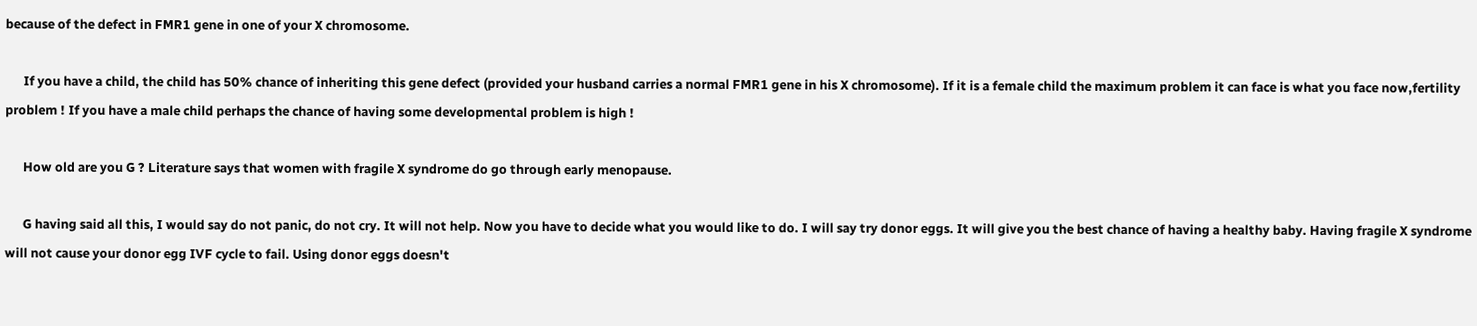because of the defect in FMR1 gene in one of your X chromosome.

      If you have a child, the child has 50% chance of inheriting this gene defect (provided your husband carries a normal FMR1 gene in his X chromosome). If it is a female child the maximum problem it can face is what you face now,fertility problem ! If you have a male child perhaps the chance of having some developmental problem is high !

      How old are you G ? Literature says that women with fragile X syndrome do go through early menopause.

      G having said all this, I would say do not panic, do not cry. It will not help. Now you have to decide what you would like to do. I will say try donor eggs. It will give you the best chance of having a healthy baby. Having fragile X syndrome will not cause your donor egg IVF cycle to fail. Using donor eggs doesn't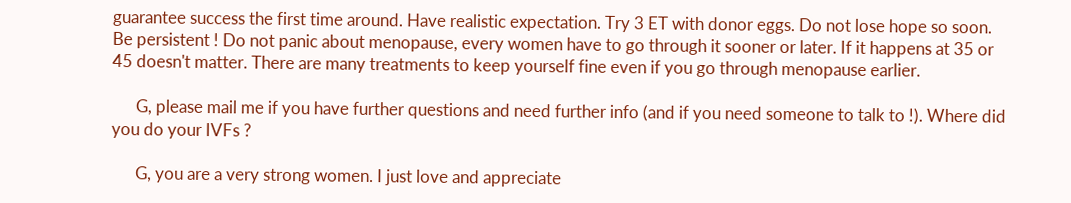guarantee success the first time around. Have realistic expectation. Try 3 ET with donor eggs. Do not lose hope so soon. Be persistent ! Do not panic about menopause, every women have to go through it sooner or later. If it happens at 35 or 45 doesn't matter. There are many treatments to keep yourself fine even if you go through menopause earlier.

      G, please mail me if you have further questions and need further info (and if you need someone to talk to !). Where did you do your IVFs ?

      G, you are a very strong women. I just love and appreciate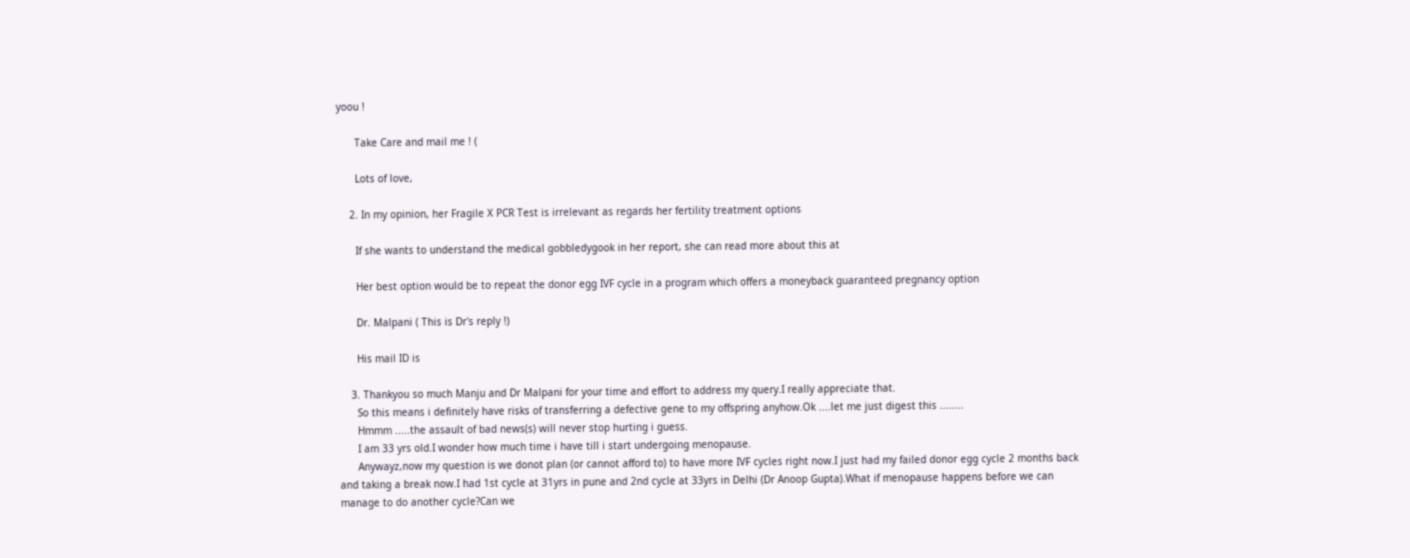yoou !

      Take Care and mail me ! (

      Lots of love,

    2. In my opinion, her Fragile X PCR Test is irrelevant as regards her fertility treatment options

      If she wants to understand the medical gobbledygook in her report, she can read more about this at

      Her best option would be to repeat the donor egg IVF cycle in a program which offers a moneyback guaranteed pregnancy option

      Dr. Malpani ( This is Dr's reply !)

      His mail ID is

    3. Thankyou so much Manju and Dr Malpani for your time and effort to address my query.I really appreciate that.
      So this means i definitely have risks of transferring a defective gene to my offspring anyhow.Ok ....let me just digest this ........
      Hmmm .....the assault of bad news(s) will never stop hurting i guess.
      I am 33 yrs old.I wonder how much time i have till i start undergoing menopause.
      Anywayz,now my question is we donot plan (or cannot afford to) to have more IVF cycles right now.I just had my failed donor egg cycle 2 months back and taking a break now.I had 1st cycle at 31yrs in pune and 2nd cycle at 33yrs in Delhi (Dr Anoop Gupta).What if menopause happens before we can manage to do another cycle?Can we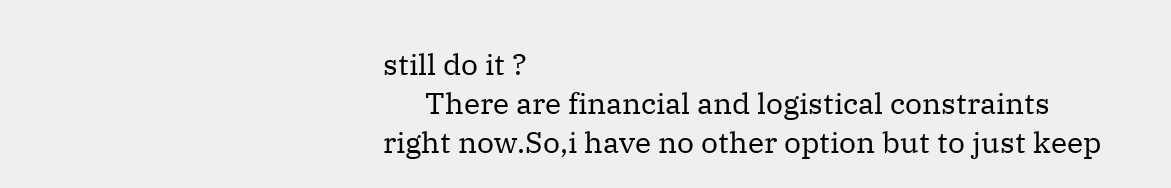still do it ?
      There are financial and logistical constraints right now.So,i have no other option but to just keep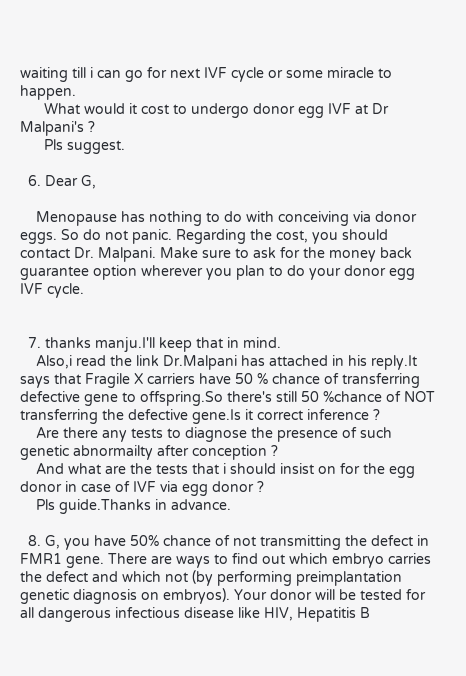waiting till i can go for next IVF cycle or some miracle to happen.
      What would it cost to undergo donor egg IVF at Dr Malpani's ?
      Pls suggest.

  6. Dear G,

    Menopause has nothing to do with conceiving via donor eggs. So do not panic. Regarding the cost, you should contact Dr. Malpani. Make sure to ask for the money back guarantee option wherever you plan to do your donor egg IVF cycle.


  7. thanks manju.I'll keep that in mind.
    Also,i read the link Dr.Malpani has attached in his reply.It says that Fragile X carriers have 50 % chance of transferring defective gene to offspring.So there's still 50 %chance of NOT transferring the defective gene.Is it correct inference ?
    Are there any tests to diagnose the presence of such genetic abnormailty after conception ?
    And what are the tests that i should insist on for the egg donor in case of IVF via egg donor ?
    Pls guide.Thanks in advance.

  8. G, you have 50% chance of not transmitting the defect in FMR1 gene. There are ways to find out which embryo carries the defect and which not (by performing preimplantation genetic diagnosis on embryos). Your donor will be tested for all dangerous infectious disease like HIV, Hepatitis B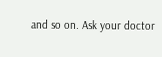and so on. Ask your doctor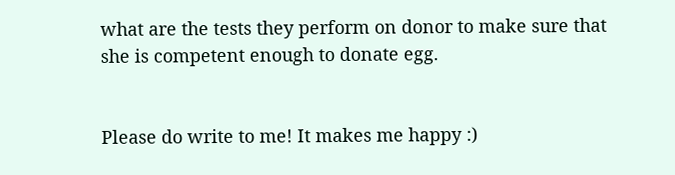what are the tests they perform on donor to make sure that she is competent enough to donate egg.


Please do write to me! It makes me happy :)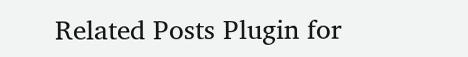Related Posts Plugin for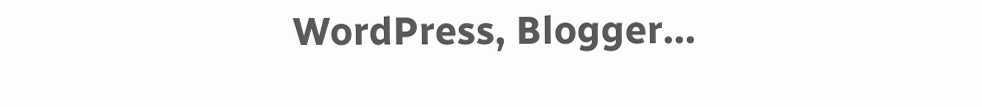WordPress, Blogger...